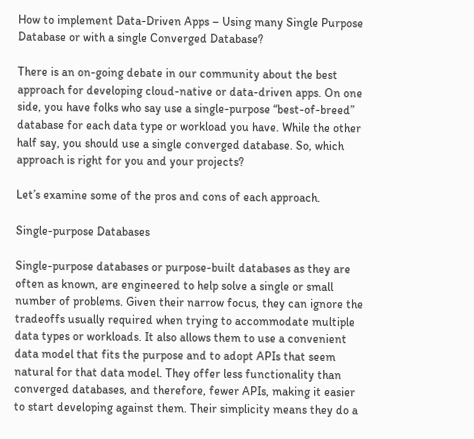How to implement Data-Driven Apps – Using many Single Purpose Database or with a single Converged Database?

There is an on-going debate in our community about the best approach for developing cloud-native or data-driven apps. On one side, you have folks who say use a single-purpose “best-of-breed” database for each data type or workload you have. While the other half say, you should use a single converged database. So, which approach is right for you and your projects?

Let’s examine some of the pros and cons of each approach.

Single-purpose Databases

Single-purpose databases or purpose-built databases as they are often as known, are engineered to help solve a single or small number of problems. Given their narrow focus, they can ignore the tradeoffs usually required when trying to accommodate multiple data types or workloads. It also allows them to use a convenient data model that fits the purpose and to adopt APIs that seem natural for that data model. They offer less functionality than converged databases, and therefore, fewer APIs, making it easier to start developing against them. Their simplicity means they do a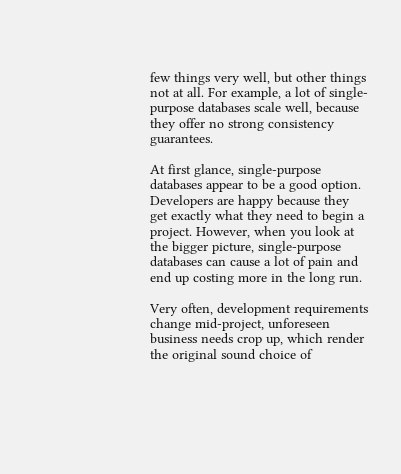few things very well, but other things not at all. For example, a lot of single-purpose databases scale well, because they offer no strong consistency guarantees.

At first glance, single-purpose databases appear to be a good option. Developers are happy because they get exactly what they need to begin a project. However, when you look at the bigger picture, single-purpose databases can cause a lot of pain and end up costing more in the long run.

Very often, development requirements change mid-project, unforeseen business needs crop up, which render the original sound choice of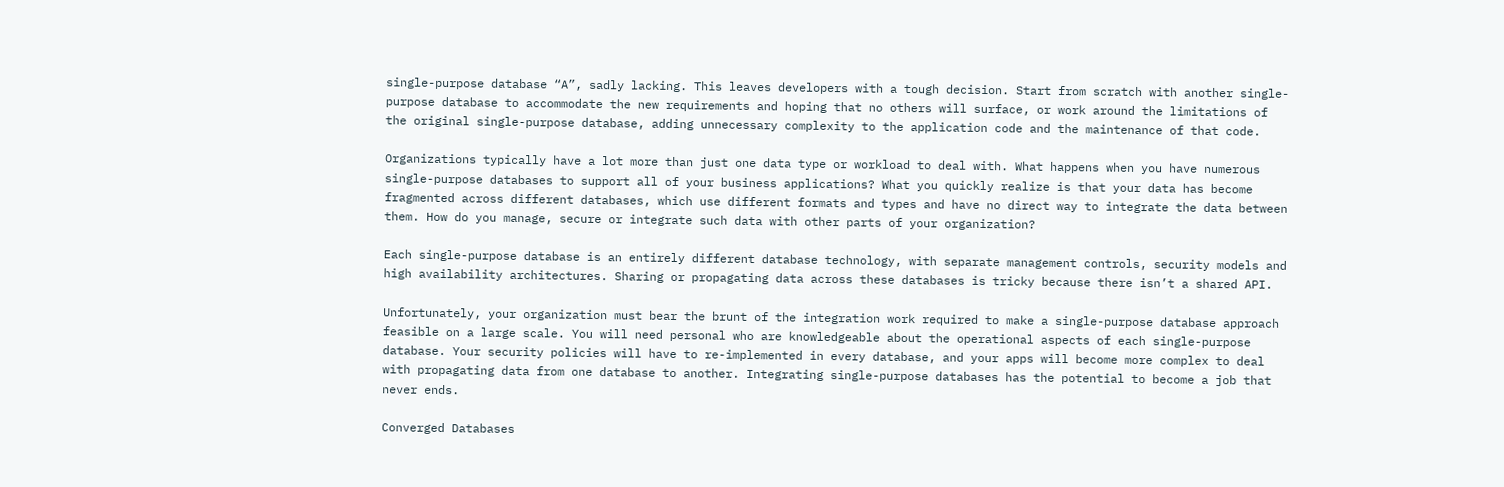single-purpose database “A”, sadly lacking. This leaves developers with a tough decision. Start from scratch with another single-purpose database to accommodate the new requirements and hoping that no others will surface, or work around the limitations of the original single-purpose database, adding unnecessary complexity to the application code and the maintenance of that code.

Organizations typically have a lot more than just one data type or workload to deal with. What happens when you have numerous single-purpose databases to support all of your business applications? What you quickly realize is that your data has become fragmented across different databases, which use different formats and types and have no direct way to integrate the data between them. How do you manage, secure or integrate such data with other parts of your organization?

Each single-purpose database is an entirely different database technology, with separate management controls, security models and high availability architectures. Sharing or propagating data across these databases is tricky because there isn’t a shared API.

Unfortunately, your organization must bear the brunt of the integration work required to make a single-purpose database approach feasible on a large scale. You will need personal who are knowledgeable about the operational aspects of each single-purpose database. Your security policies will have to re-implemented in every database, and your apps will become more complex to deal with propagating data from one database to another. Integrating single-purpose databases has the potential to become a job that never ends.

Converged Databases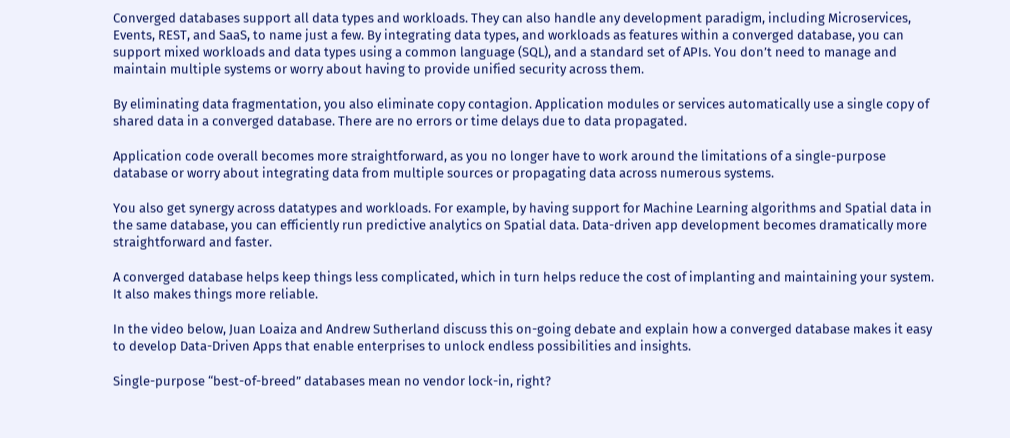Converged databases support all data types and workloads. They can also handle any development paradigm, including Microservices, Events, REST, and SaaS, to name just a few. By integrating data types, and workloads as features within a converged database, you can support mixed workloads and data types using a common language (SQL), and a standard set of APIs. You don’t need to manage and maintain multiple systems or worry about having to provide unified security across them.

By eliminating data fragmentation, you also eliminate copy contagion. Application modules or services automatically use a single copy of shared data in a converged database. There are no errors or time delays due to data propagated.

Application code overall becomes more straightforward, as you no longer have to work around the limitations of a single-purpose database or worry about integrating data from multiple sources or propagating data across numerous systems.

You also get synergy across datatypes and workloads. For example, by having support for Machine Learning algorithms and Spatial data in the same database, you can efficiently run predictive analytics on Spatial data. Data-driven app development becomes dramatically more straightforward and faster.

A converged database helps keep things less complicated, which in turn helps reduce the cost of implanting and maintaining your system. It also makes things more reliable.

In the video below, Juan Loaiza and Andrew Sutherland discuss this on-going debate and explain how a converged database makes it easy to develop Data-Driven Apps that enable enterprises to unlock endless possibilities and insights.

Single-purpose “best-of-breed” databases mean no vendor lock-in, right?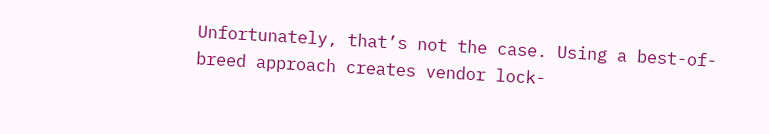Unfortunately, that’s not the case. Using a best-of-breed approach creates vendor lock-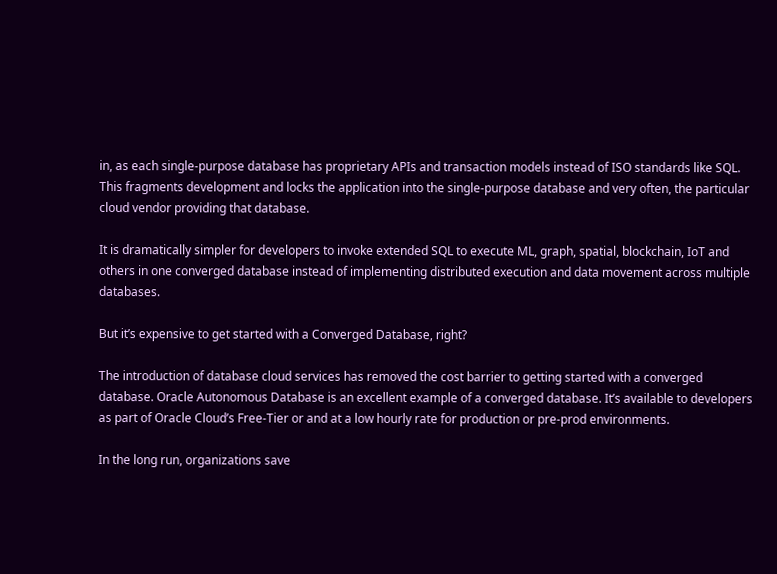in, as each single-purpose database has proprietary APIs and transaction models instead of ISO standards like SQL. This fragments development and locks the application into the single-purpose database and very often, the particular cloud vendor providing that database.

It is dramatically simpler for developers to invoke extended SQL to execute ML, graph, spatial, blockchain, IoT and others in one converged database instead of implementing distributed execution and data movement across multiple databases.

But it’s expensive to get started with a Converged Database, right?

The introduction of database cloud services has removed the cost barrier to getting started with a converged database. Oracle Autonomous Database is an excellent example of a converged database. It’s available to developers as part of Oracle Cloud’s Free-Tier or and at a low hourly rate for production or pre-prod environments.

In the long run, organizations save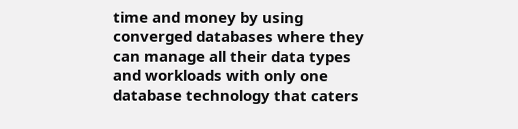time and money by using converged databases where they can manage all their data types and workloads with only one database technology that caters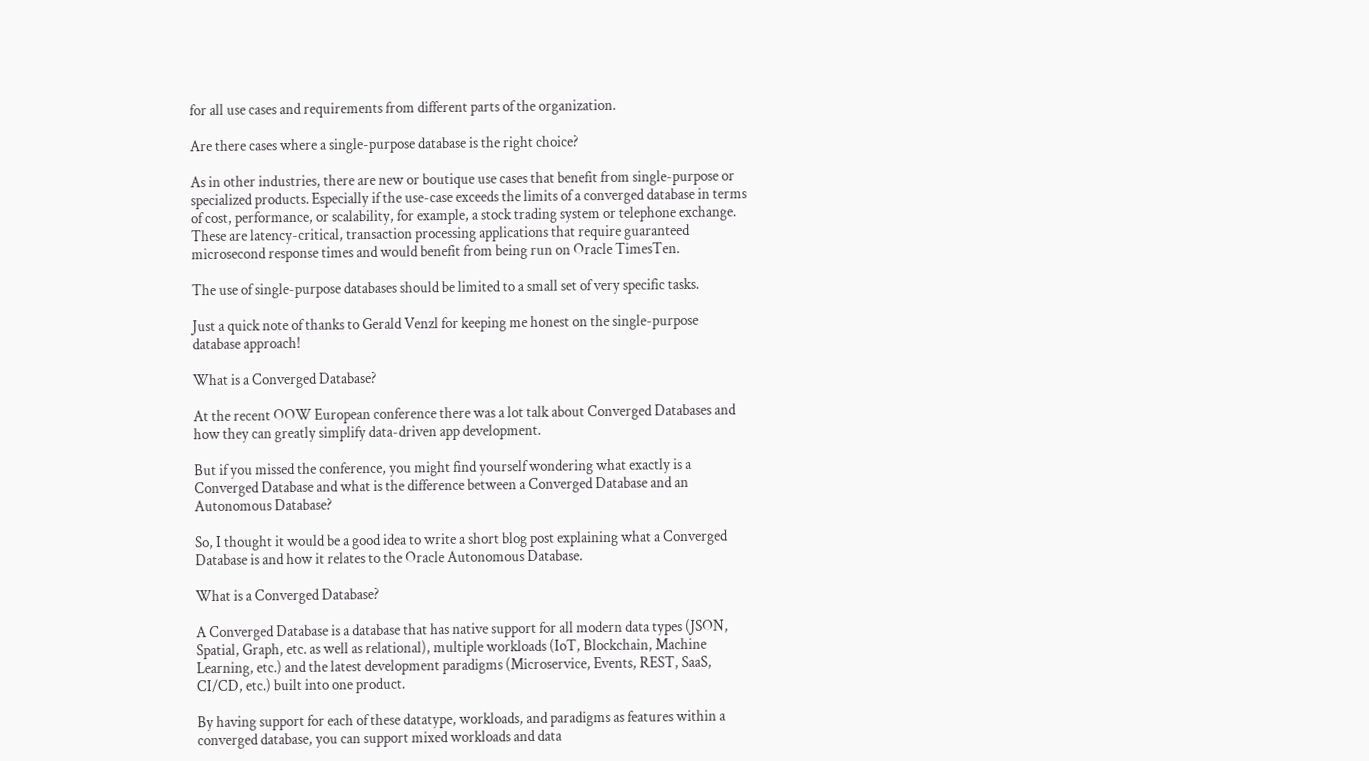for all use cases and requirements from different parts of the organization.

Are there cases where a single-purpose database is the right choice?

As in other industries, there are new or boutique use cases that benefit from single-purpose or specialized products. Especially if the use-case exceeds the limits of a converged database in terms of cost, performance, or scalability, for example, a stock trading system or telephone exchange. These are latency-critical, transaction processing applications that require guaranteed microsecond response times and would benefit from being run on Oracle TimesTen.

The use of single-purpose databases should be limited to a small set of very specific tasks.

Just a quick note of thanks to Gerald Venzl for keeping me honest on the single-purpose database approach!

What is a Converged Database?

At the recent OOW European conference there was a lot talk about Converged Databases and how they can greatly simplify data-driven app development.

But if you missed the conference, you might find yourself wondering what exactly is a Converged Database and what is the difference between a Converged Database and an Autonomous Database?

So, I thought it would be a good idea to write a short blog post explaining what a Converged Database is and how it relates to the Oracle Autonomous Database.

What is a Converged Database?

A Converged Database is a database that has native support for all modern data types (JSON, Spatial, Graph, etc. as well as relational), multiple workloads (IoT, Blockchain, Machine Learning, etc.) and the latest development paradigms (Microservice, Events, REST, SaaS, CI/CD, etc.) built into one product.

By having support for each of these datatype, workloads, and paradigms as features within a converged database, you can support mixed workloads and data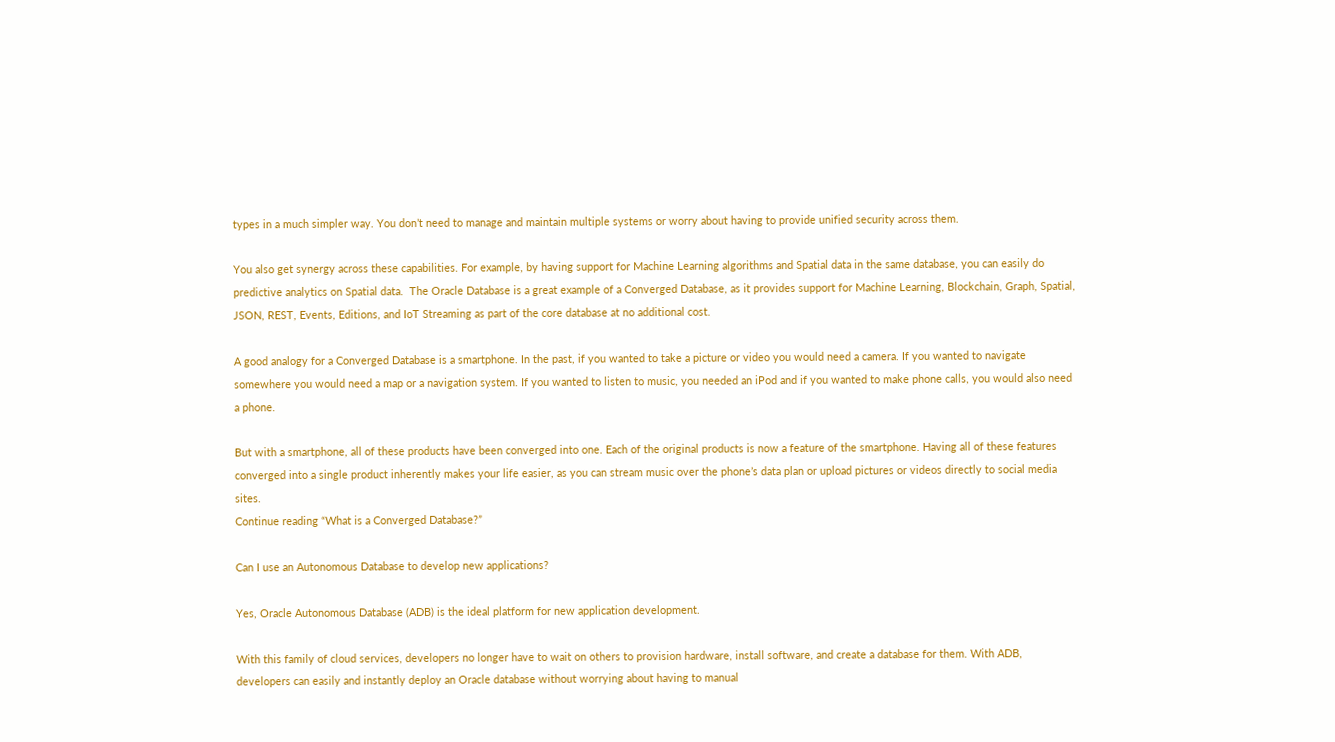types in a much simpler way. You don’t need to manage and maintain multiple systems or worry about having to provide unified security across them.

You also get synergy across these capabilities. For example, by having support for Machine Learning algorithms and Spatial data in the same database, you can easily do predictive analytics on Spatial data.  The Oracle Database is a great example of a Converged Database, as it provides support for Machine Learning, Blockchain, Graph, Spatial, JSON, REST, Events, Editions, and IoT Streaming as part of the core database at no additional cost.

A good analogy for a Converged Database is a smartphone. In the past, if you wanted to take a picture or video you would need a camera. If you wanted to navigate somewhere you would need a map or a navigation system. If you wanted to listen to music, you needed an iPod and if you wanted to make phone calls, you would also need a phone.

But with a smartphone, all of these products have been converged into one. Each of the original products is now a feature of the smartphone. Having all of these features converged into a single product inherently makes your life easier, as you can stream music over the phone’s data plan or upload pictures or videos directly to social media sites.
Continue reading “What is a Converged Database?”

Can I use an Autonomous Database to develop new applications?

Yes, Oracle Autonomous Database (ADB) is the ideal platform for new application development.

With this family of cloud services, developers no longer have to wait on others to provision hardware, install software, and create a database for them. With ADB, developers can easily and instantly deploy an Oracle database without worrying about having to manual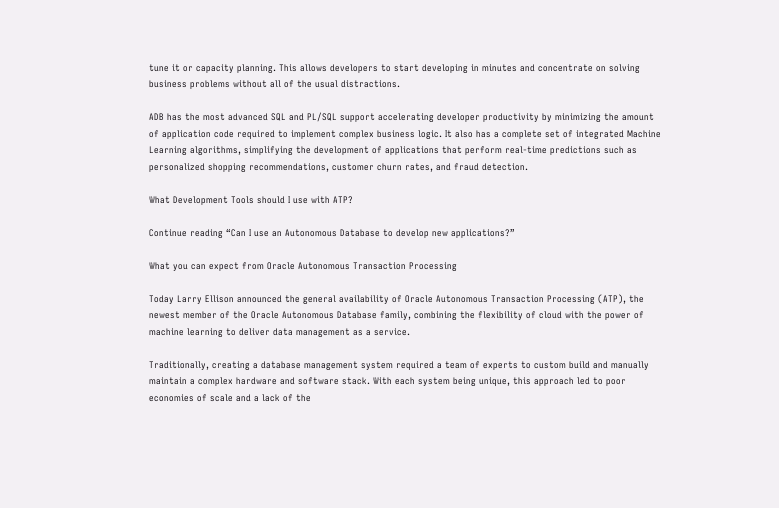tune it or capacity planning. This allows developers to start developing in minutes and concentrate on solving business problems without all of the usual distractions.

ADB has the most advanced SQL and PL/SQL support accelerating developer productivity by minimizing the amount of application code required to implement complex business logic. It also has a complete set of integrated Machine Learning algorithms, simplifying the development of applications that perform real-time predictions such as personalized shopping recommendations, customer churn rates, and fraud detection.

What Development Tools should I use with ATP?

Continue reading “Can I use an Autonomous Database to develop new applications?”

What you can expect from Oracle Autonomous Transaction Processing

Today Larry Ellison announced the general availability of Oracle Autonomous Transaction Processing (ATP), the newest member of the Oracle Autonomous Database family, combining the flexibility of cloud with the power of machine learning to deliver data management as a service.

Traditionally, creating a database management system required a team of experts to custom build and manually maintain a complex hardware and software stack. With each system being unique, this approach led to poor economies of scale and a lack of the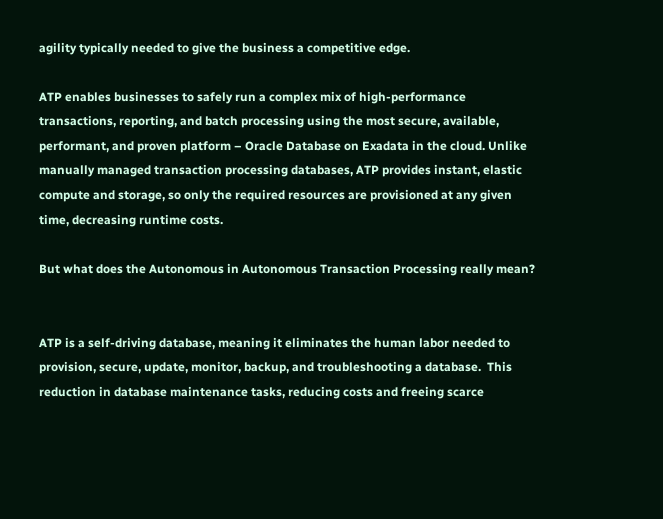agility typically needed to give the business a competitive edge.

ATP enables businesses to safely run a complex mix of high-performance transactions, reporting, and batch processing using the most secure, available, performant, and proven platform – Oracle Database on Exadata in the cloud. Unlike manually managed transaction processing databases, ATP provides instant, elastic compute and storage, so only the required resources are provisioned at any given time, decreasing runtime costs.

But what does the Autonomous in Autonomous Transaction Processing really mean?


ATP is a self-driving database, meaning it eliminates the human labor needed to provision, secure, update, monitor, backup, and troubleshooting a database.  This reduction in database maintenance tasks, reducing costs and freeing scarce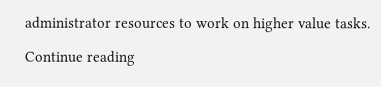administrator resources to work on higher value tasks.

Continue reading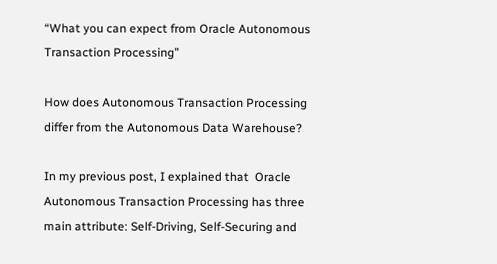“What you can expect from Oracle Autonomous Transaction Processing”

How does Autonomous Transaction Processing differ from the Autonomous Data Warehouse?

In my previous post, I explained that  Oracle Autonomous Transaction Processing has three main attribute: Self-Driving, Self-Securing and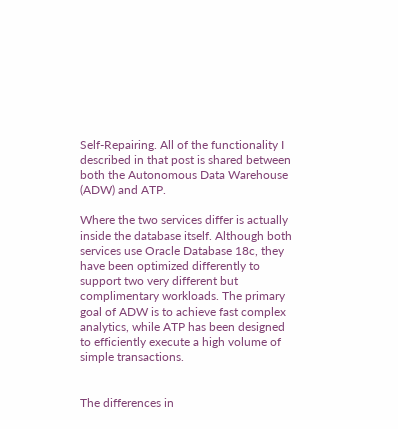Self-Repairing. All of the functionality I described in that post is shared between both the Autonomous Data Warehouse (ADW) and ATP.

Where the two services differ is actually inside the database itself. Although both services use Oracle Database 18c, they have been optimized differently to support two very different but complimentary workloads. The primary goal of ADW is to achieve fast complex analytics, while ATP has been designed to efficiently execute a high volume of simple transactions.


The differences in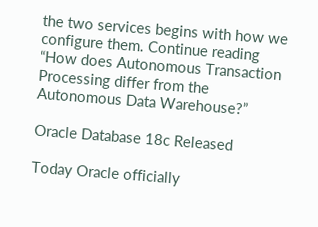the two services begins with how we configure them. Continue reading “How does Autonomous Transaction Processing differ from the Autonomous Data Warehouse?”

Oracle Database 18c Released

Today Oracle officially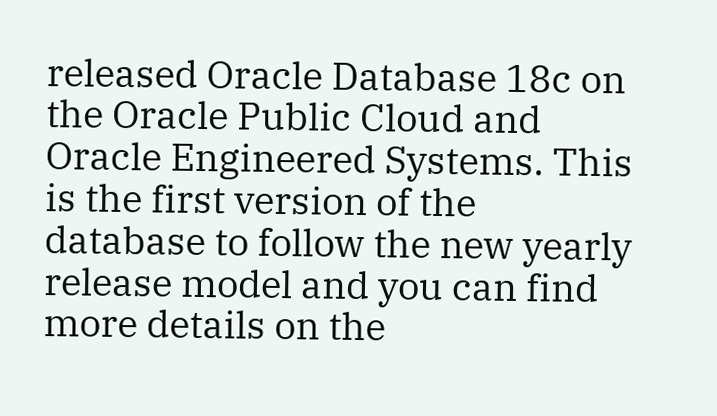released Oracle Database 18c on the Oracle Public Cloud and Oracle Engineered Systems. This is the first version of the database to follow the new yearly release model and you can find more details on the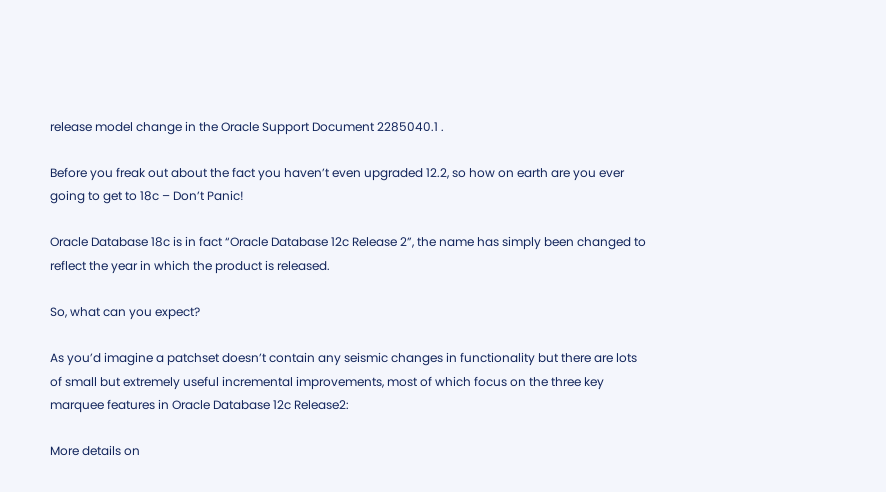release model change in the Oracle Support Document 2285040.1 .

Before you freak out about the fact you haven’t even upgraded 12.2, so how on earth are you ever going to get to 18c – Don’t Panic!

Oracle Database 18c is in fact “Oracle Database 12c Release 2”, the name has simply been changed to reflect the year in which the product is released.

So, what can you expect?

As you’d imagine a patchset doesn’t contain any seismic changes in functionality but there are lots of small but extremely useful incremental improvements, most of which focus on the three key marquee features in Oracle Database 12c Release2:

More details on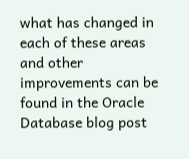what has changed in each of these areas and other improvements can be found in the Oracle Database blog post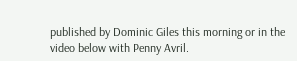published by Dominic Giles this morning or in the video below with Penny Avril.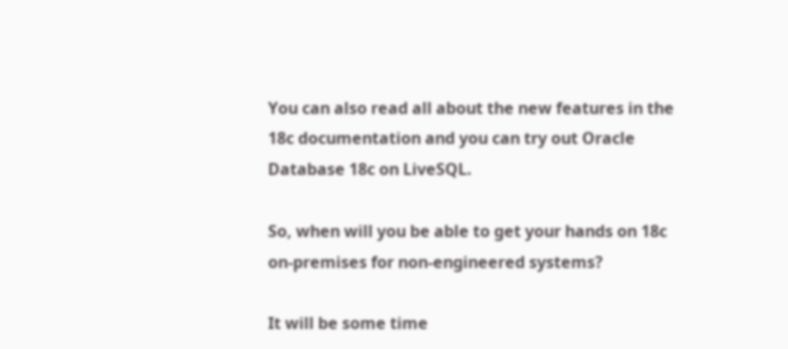You can also read all about the new features in the 18c documentation and you can try out Oracle Database 18c on LiveSQL.

So, when will you be able to get your hands on 18c on-premises for non-engineered systems?

It will be some time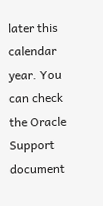later this calendar year. You can check the Oracle Support document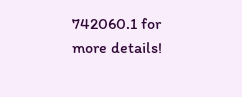742060.1 for more details!